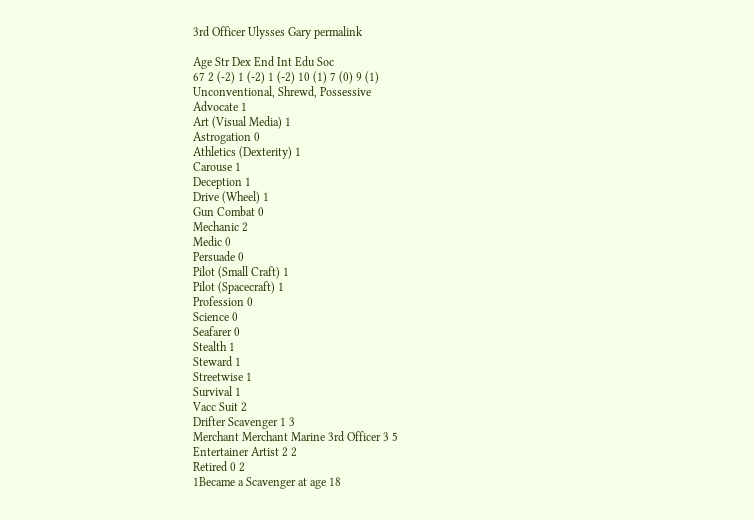3rd Officer Ulysses Gary permalink

Age Str Dex End Int Edu Soc
67 2 (-2) 1 (-2) 1 (-2) 10 (1) 7 (0) 9 (1)
Unconventional, Shrewd, Possessive
Advocate 1
Art (Visual Media) 1
Astrogation 0
Athletics (Dexterity) 1
Carouse 1
Deception 1
Drive (Wheel) 1
Gun Combat 0
Mechanic 2
Medic 0
Persuade 0
Pilot (Small Craft) 1
Pilot (Spacecraft) 1
Profession 0
Science 0
Seafarer 0
Stealth 1
Steward 1
Streetwise 1
Survival 1
Vacc Suit 2
Drifter Scavenger 1 3
Merchant Merchant Marine 3rd Officer 3 5
Entertainer Artist 2 2
Retired 0 2
1Became a Scavenger at age 18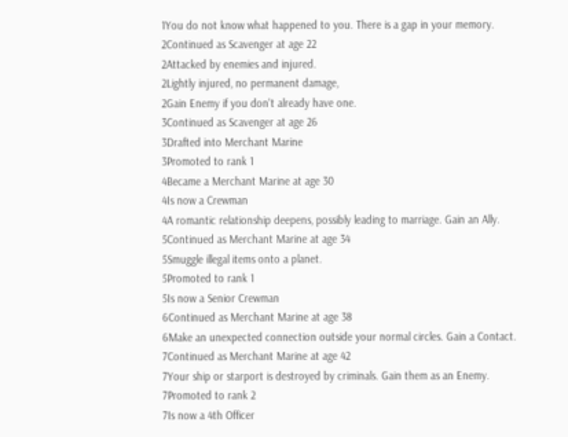1You do not know what happened to you. There is a gap in your memory.
2Continued as Scavenger at age 22
2Attacked by enemies and injured.
2Lightly injured, no permanent damage,
2Gain Enemy if you don't already have one.
3Continued as Scavenger at age 26
3Drafted into Merchant Marine
3Promoted to rank 1
4Became a Merchant Marine at age 30
4Is now a Crewman
4A romantic relationship deepens, possibly leading to marriage. Gain an Ally.
5Continued as Merchant Marine at age 34
5Smuggle illegal items onto a planet.
5Promoted to rank 1
5Is now a Senior Crewman
6Continued as Merchant Marine at age 38
6Make an unexpected connection outside your normal circles. Gain a Contact.
7Continued as Merchant Marine at age 42
7Your ship or starport is destroyed by criminals. Gain them as an Enemy.
7Promoted to rank 2
7Is now a 4th Officer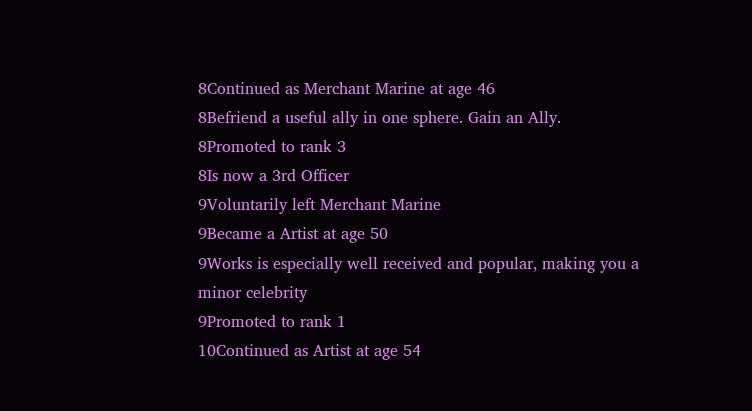8Continued as Merchant Marine at age 46
8Befriend a useful ally in one sphere. Gain an Ally.
8Promoted to rank 3
8Is now a 3rd Officer
9Voluntarily left Merchant Marine
9Became a Artist at age 50
9Works is especially well received and popular, making you a minor celebrity
9Promoted to rank 1
10Continued as Artist at age 54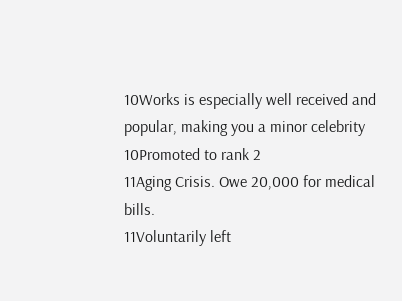10Works is especially well received and popular, making you a minor celebrity
10Promoted to rank 2
11Aging Crisis. Owe 20,000 for medical bills.
11Voluntarily left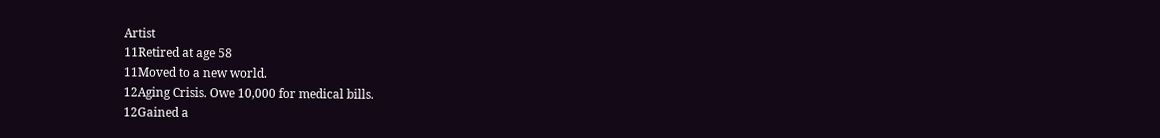Artist
11Retired at age 58
11Moved to a new world.
12Aging Crisis. Owe 10,000 for medical bills.
12Gained a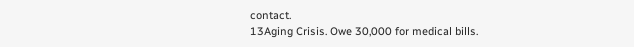contact.
13Aging Crisis. Owe 30,000 for medical bills.